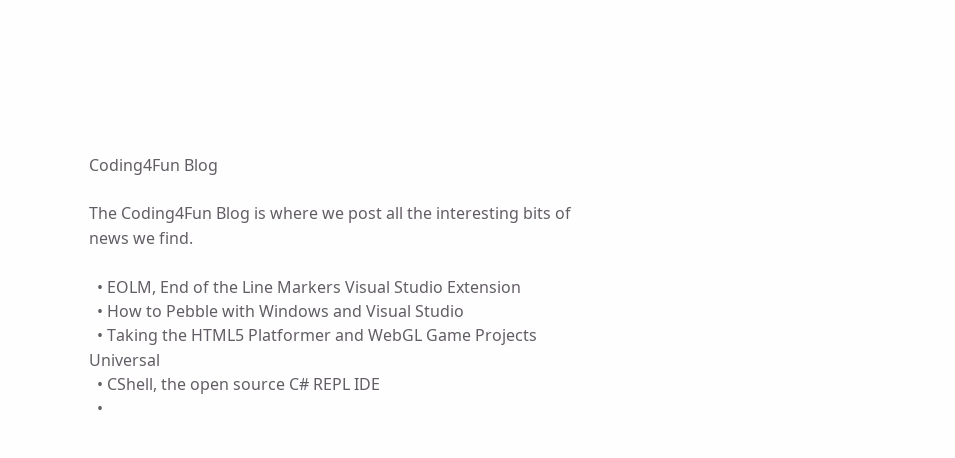Coding4Fun Blog

The Coding4Fun Blog is where we post all the interesting bits of news we find.

  • EOLM, End of the Line Markers Visual Studio Extension
  • How to Pebble with Windows and Visual Studio
  • Taking the HTML5 Platformer and WebGL Game Projects Universal
  • CShell, the open source C# REPL IDE
  •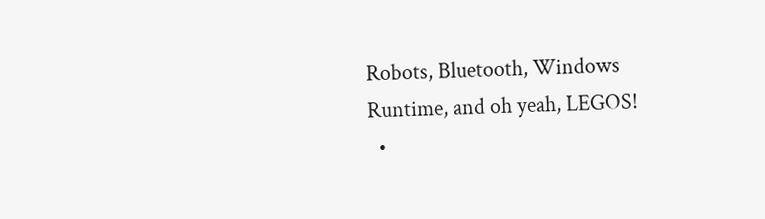Robots, Bluetooth, Windows Runtime, and oh yeah, LEGOS!
  •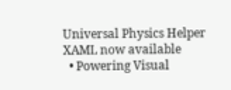Universal Physics Helper XAML now available
  • Powering Visual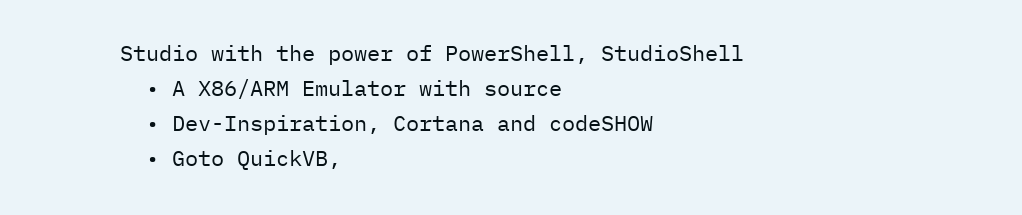Studio with the power of PowerShell, StudioShell
  • A X86/ARM Emulator with source
  • Dev-Inspiration, Cortana and codeSHOW
  • Goto QuickVB,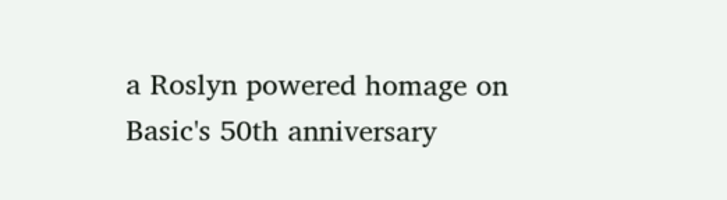a Roslyn powered homage on Basic's 50th anniversary